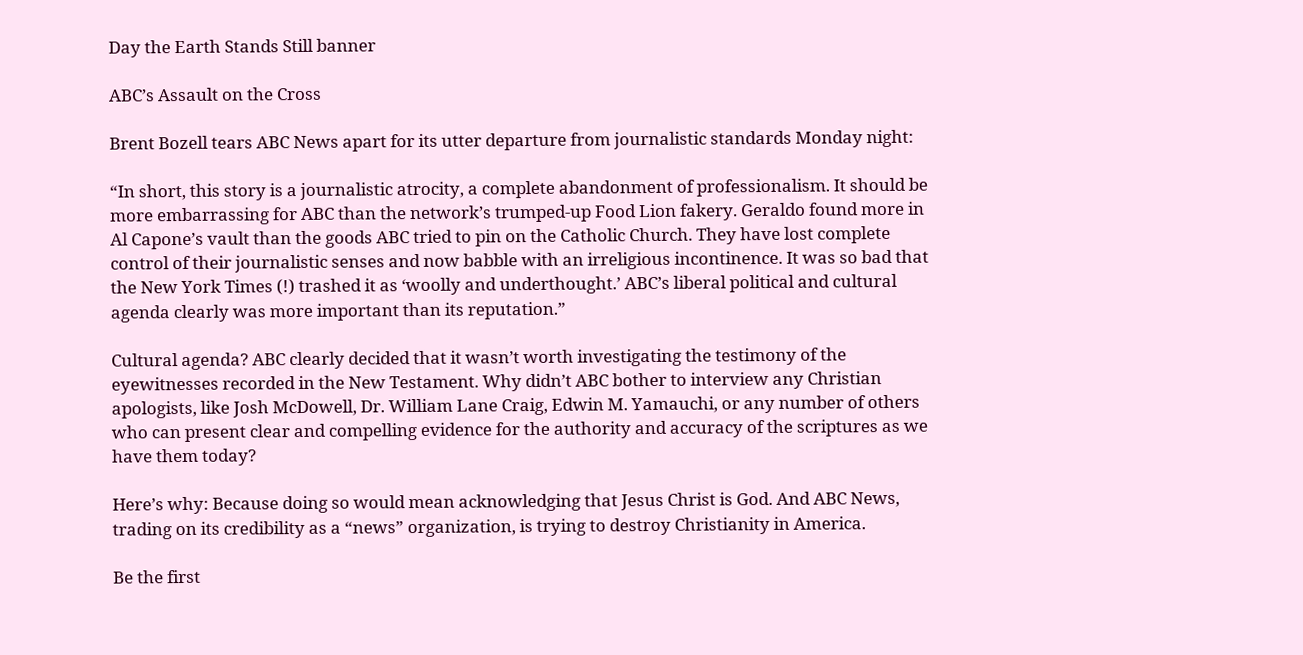Day the Earth Stands Still banner

ABC’s Assault on the Cross

Brent Bozell tears ABC News apart for its utter departure from journalistic standards Monday night:

“In short, this story is a journalistic atrocity, a complete abandonment of professionalism. It should be more embarrassing for ABC than the network’s trumped-up Food Lion fakery. Geraldo found more in Al Capone’s vault than the goods ABC tried to pin on the Catholic Church. They have lost complete control of their journalistic senses and now babble with an irreligious incontinence. It was so bad that the New York Times (!) trashed it as ‘woolly and underthought.’ ABC’s liberal political and cultural agenda clearly was more important than its reputation.”

Cultural agenda? ABC clearly decided that it wasn’t worth investigating the testimony of the eyewitnesses recorded in the New Testament. Why didn’t ABC bother to interview any Christian apologists, like Josh McDowell, Dr. William Lane Craig, Edwin M. Yamauchi, or any number of others who can present clear and compelling evidence for the authority and accuracy of the scriptures as we have them today?

Here’s why: Because doing so would mean acknowledging that Jesus Christ is God. And ABC News, trading on its credibility as a “news” organization, is trying to destroy Christianity in America.

Be the first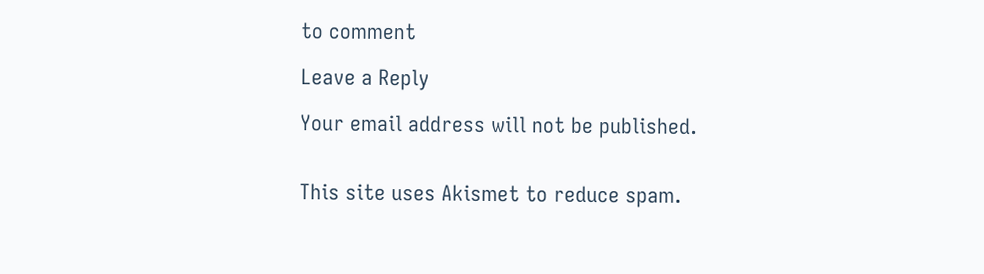to comment

Leave a Reply

Your email address will not be published.


This site uses Akismet to reduce spam.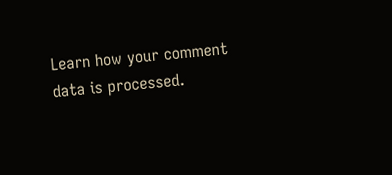Learn how your comment data is processed.